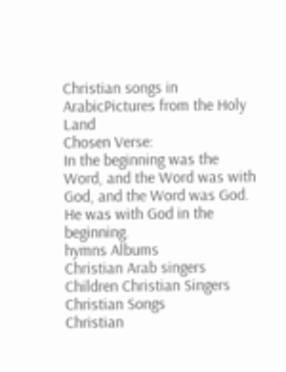Christian songs in ArabicPictures from the Holy Land
Chosen Verse:
In the beginning was the Word, and the Word was with God, and the Word was God. He was with God in the beginning.
hymns Albums
Christian Arab singers
Children Christian Singers
Christian Songs
Christian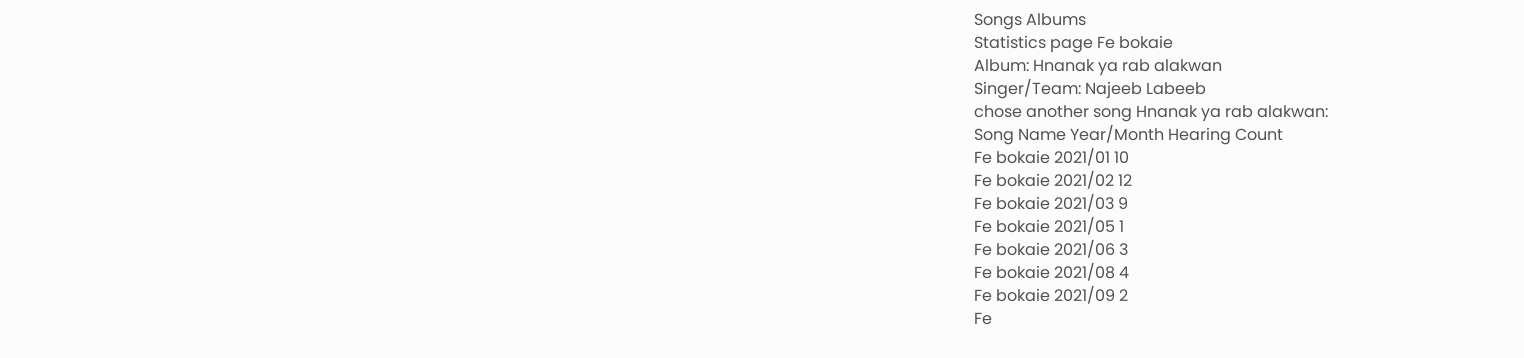Songs Albums
Statistics page Fe bokaie
Album: Hnanak ya rab alakwan
Singer/Team: Najeeb Labeeb
chose another song Hnanak ya rab alakwan:
Song Name Year/Month Hearing Count
Fe bokaie 2021/01 10
Fe bokaie 2021/02 12
Fe bokaie 2021/03 9
Fe bokaie 2021/05 1
Fe bokaie 2021/06 3
Fe bokaie 2021/08 4
Fe bokaie 2021/09 2
Fe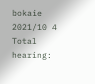bokaie 2021/10 4
Total hearing: